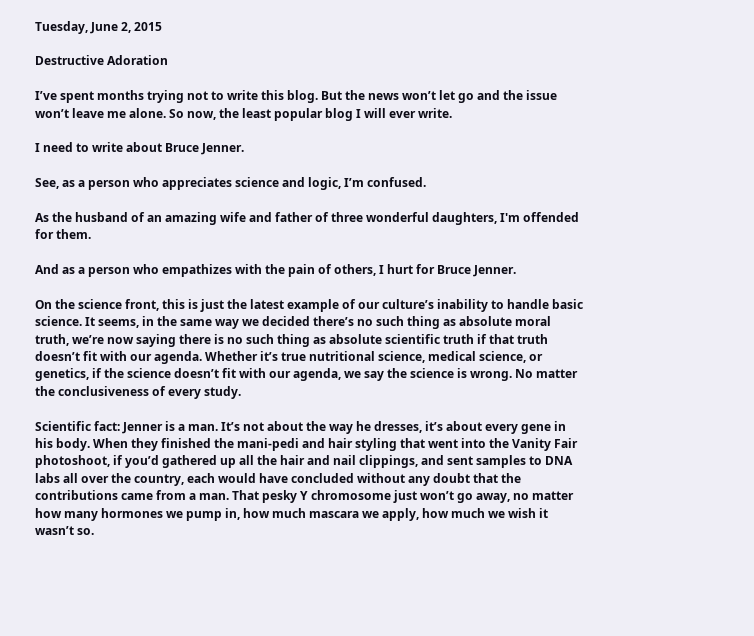Tuesday, June 2, 2015

Destructive Adoration

I’ve spent months trying not to write this blog. But the news won’t let go and the issue won’t leave me alone. So now, the least popular blog I will ever write.

I need to write about Bruce Jenner.

See, as a person who appreciates science and logic, I’m confused.

As the husband of an amazing wife and father of three wonderful daughters, I'm offended for them.

And as a person who empathizes with the pain of others, I hurt for Bruce Jenner.

On the science front, this is just the latest example of our culture’s inability to handle basic science. It seems, in the same way we decided there’s no such thing as absolute moral truth, we’re now saying there is no such thing as absolute scientific truth if that truth doesn’t fit with our agenda. Whether it’s true nutritional science, medical science, or genetics, if the science doesn’t fit with our agenda, we say the science is wrong. No matter the conclusiveness of every study.

Scientific fact: Jenner is a man. It’s not about the way he dresses, it’s about every gene in his body. When they finished the mani-pedi and hair styling that went into the Vanity Fair photoshoot, if you’d gathered up all the hair and nail clippings, and sent samples to DNA labs all over the country, each would have concluded without any doubt that the contributions came from a man. That pesky Y chromosome just won’t go away, no matter how many hormones we pump in, how much mascara we apply, how much we wish it wasn’t so.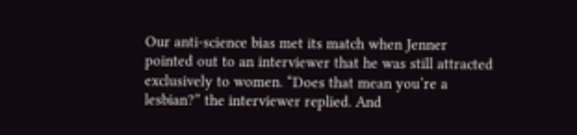Our anti-science bias met its match when Jenner pointed out to an interviewer that he was still attracted exclusively to women. “Does that mean you’re a lesbian?” the interviewer replied. And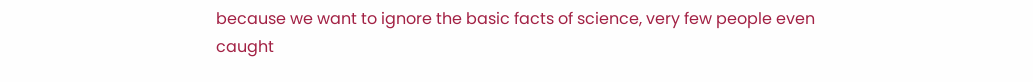because we want to ignore the basic facts of science, very few people even caught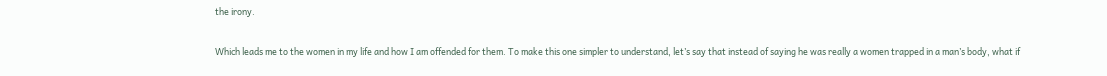the irony.

Which leads me to the women in my life and how I am offended for them. To make this one simpler to understand, let’s say that instead of saying he was really a women trapped in a man’s body, what if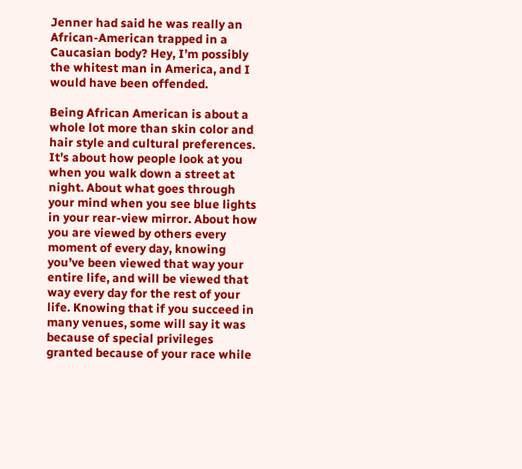Jenner had said he was really an African-American trapped in a Caucasian body? Hey, I’m possibly the whitest man in America, and I would have been offended.

Being African American is about a whole lot more than skin color and hair style and cultural preferences. It’s about how people look at you when you walk down a street at night. About what goes through your mind when you see blue lights in your rear-view mirror. About how you are viewed by others every moment of every day, knowing you’ve been viewed that way your entire life, and will be viewed that way every day for the rest of your life. Knowing that if you succeed in many venues, some will say it was because of special privileges granted because of your race while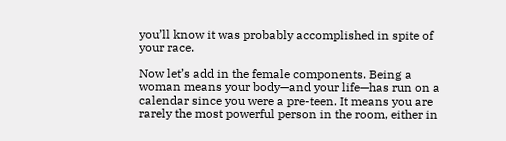you’ll know it was probably accomplished in spite of your race.

Now let’s add in the female components. Being a woman means your body—and your life—has run on a calendar since you were a pre-teen. It means you are rarely the most powerful person in the room, either in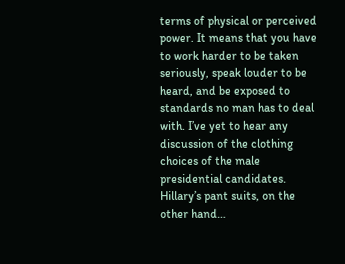terms of physical or perceived power. It means that you have to work harder to be taken seriously, speak louder to be heard, and be exposed to standards no man has to deal with. I’ve yet to hear any discussion of the clothing choices of the male presidential candidates. Hillary’s pant suits, on the other hand…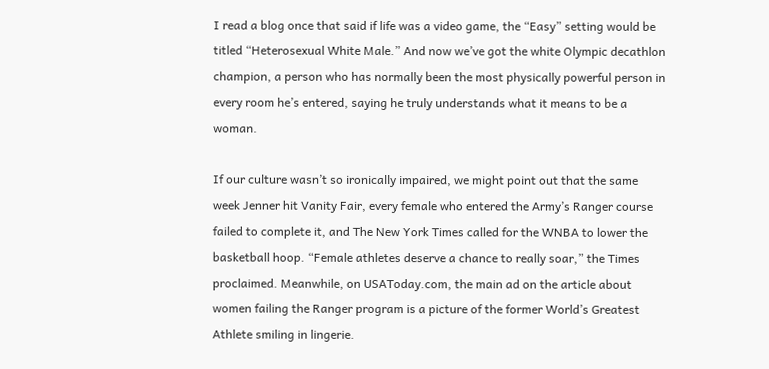I read a blog once that said if life was a video game, the “Easy” setting would be titled “Heterosexual White Male.” And now we’ve got the white Olympic decathlon champion, a person who has normally been the most physically powerful person in every room he’s entered, saying he truly understands what it means to be a woman.

If our culture wasn’t so ironically impaired, we might point out that the same week Jenner hit Vanity Fair, every female who entered the Army’s Ranger course failed to complete it, and The New York Times called for the WNBA to lower the basketball hoop. “Female athletes deserve a chance to really soar,” the Times proclaimed. Meanwhile, on USAToday.com, the main ad on the article about women failing the Ranger program is a picture of the former World’s Greatest Athlete smiling in lingerie.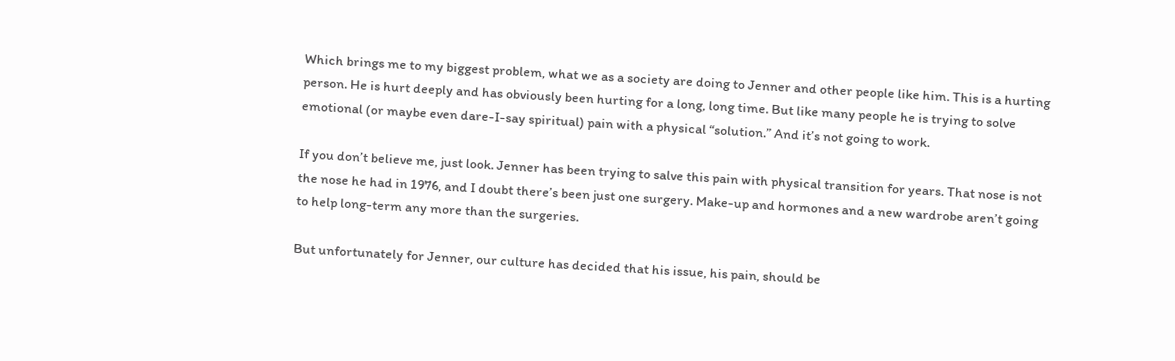Which brings me to my biggest problem, what we as a society are doing to Jenner and other people like him. This is a hurting person. He is hurt deeply and has obviously been hurting for a long, long time. But like many people he is trying to solve emotional (or maybe even dare-I-say spiritual) pain with a physical “solution.” And it’s not going to work.

If you don’t believe me, just look. Jenner has been trying to salve this pain with physical transition for years. That nose is not the nose he had in 1976, and I doubt there’s been just one surgery. Make-up and hormones and a new wardrobe aren’t going to help long-term any more than the surgeries.

But unfortunately for Jenner, our culture has decided that his issue, his pain, should be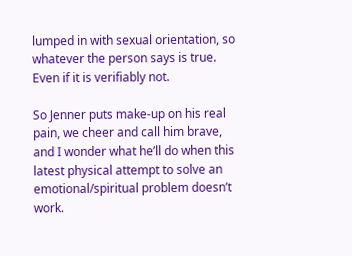lumped in with sexual orientation, so whatever the person says is true. Even if it is verifiably not.

So Jenner puts make-up on his real pain, we cheer and call him brave, and I wonder what he’ll do when this latest physical attempt to solve an emotional/spiritual problem doesn’t work.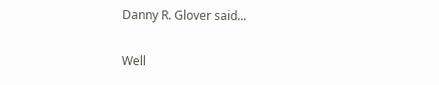Danny R. Glover said...

Well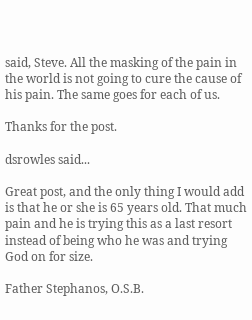said, Steve. All the masking of the pain in the world is not going to cure the cause of his pain. The same goes for each of us.

Thanks for the post.

dsrowles said...

Great post, and the only thing I would add is that he or she is 65 years old. That much pain and he is trying this as a last resort instead of being who he was and trying God on for size.

Father Stephanos, O.S.B.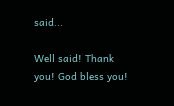said...

Well said! Thank you! God bless you!